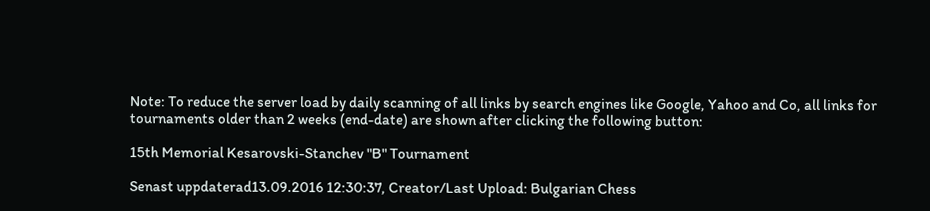Note: To reduce the server load by daily scanning of all links by search engines like Google, Yahoo and Co, all links for tournaments older than 2 weeks (end-date) are shown after clicking the following button:

15th Memorial Kesarovski-Stanchev "B" Tournament

Senast uppdaterad13.09.2016 12:30:37, Creator/Last Upload: Bulgarian Chess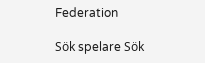Federation

Sök spelare Sök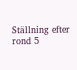Ställning efter rond 5